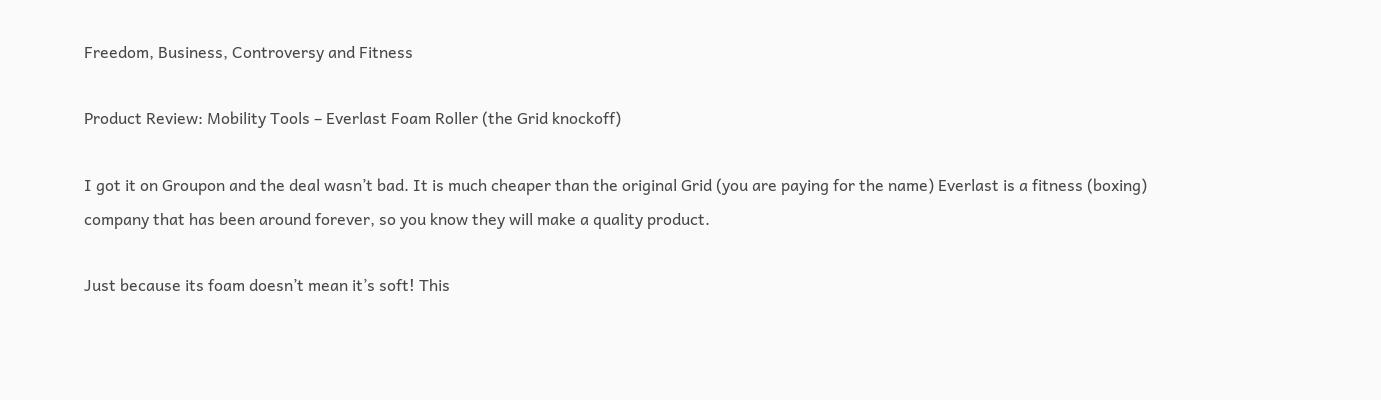Freedom, Business, Controversy and Fitness

Product Review: Mobility Tools – Everlast Foam Roller (the Grid knockoff)

I got it on Groupon and the deal wasn’t bad. It is much cheaper than the original Grid (you are paying for the name) Everlast is a fitness (boxing) company that has been around forever, so you know they will make a quality product.

Just because its foam doesn’t mean it’s soft! This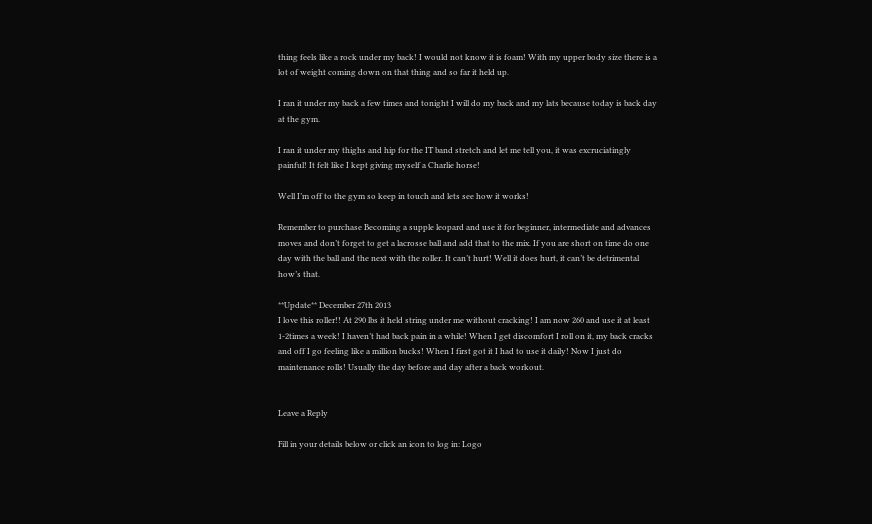thing feels like a rock under my back! I would not know it is foam! With my upper body size there is a lot of weight coming down on that thing and so far it held up.

I ran it under my back a few times and tonight I will do my back and my lats because today is back day at the gym.

I ran it under my thighs and hip for the IT band stretch and let me tell you, it was excruciatingly painful! It felt like I kept giving myself a Charlie horse!

Well I’m off to the gym so keep in touch and lets see how it works!

Remember to purchase Becoming a supple leopard and use it for beginner, intermediate and advances moves and don’t forget to get a lacrosse ball and add that to the mix. If you are short on time do one day with the ball and the next with the roller. It can’t hurt! Well it does hurt, it can’t be detrimental how’s that.

**Update** December 27th 2013
I love this roller!! At 290 lbs it held string under me without cracking! I am now 260 and use it at least 1-2times a week! I haven’t had back pain in a while! When I get discomfort I roll on it, my back cracks and off I go feeling like a million bucks! When I first got it I had to use it daily! Now I just do maintenance rolls! Usually the day before and day after a back workout.


Leave a Reply

Fill in your details below or click an icon to log in: Logo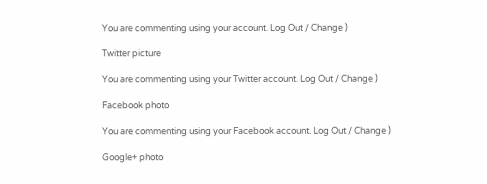You are commenting using your account. Log Out / Change )

Twitter picture

You are commenting using your Twitter account. Log Out / Change )

Facebook photo

You are commenting using your Facebook account. Log Out / Change )

Google+ photo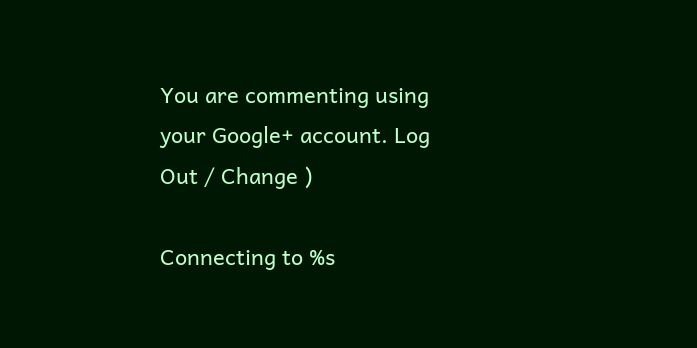You are commenting using your Google+ account. Log Out / Change )

Connecting to %s